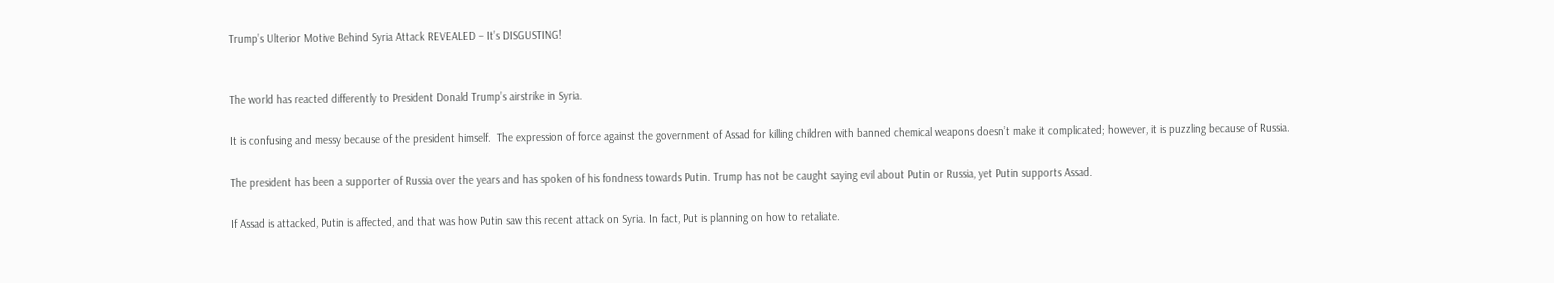Trump’s Ulterior Motive Behind Syria Attack REVEALED – It’s DISGUSTING!


The world has reacted differently to President Donald Trump’s airstrike in Syria.

It is confusing and messy because of the president himself.  The expression of force against the government of Assad for killing children with banned chemical weapons doesn’t make it complicated; however, it is puzzling because of Russia.

The president has been a supporter of Russia over the years and has spoken of his fondness towards Putin. Trump has not be caught saying evil about Putin or Russia, yet Putin supports Assad.

If Assad is attacked, Putin is affected, and that was how Putin saw this recent attack on Syria. In fact, Put is planning on how to retaliate.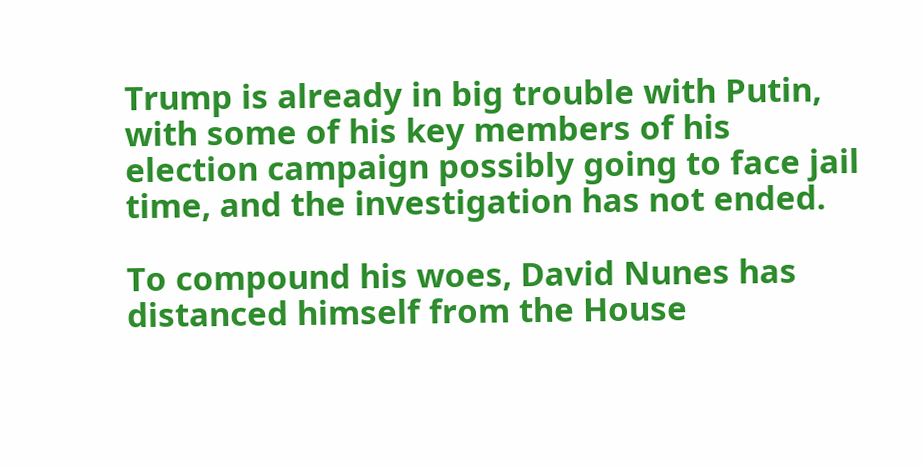Trump is already in big trouble with Putin, with some of his key members of his election campaign possibly going to face jail time, and the investigation has not ended.

To compound his woes, David Nunes has distanced himself from the House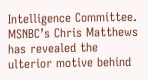Intelligence Committee.  MSNBC’s Chris Matthews has revealed the ulterior motive behind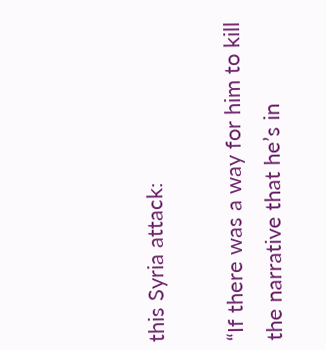this Syria attack:

“If there was a way for him to kill the narrative that he’s in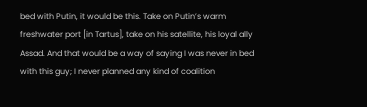bed with Putin, it would be this. Take on Putin’s warm freshwater port [in Tartus], take on his satellite, his loyal ally Assad. And that would be a way of saying I was never in bed with this guy; I never planned any kind of coalition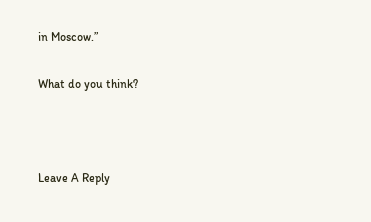in Moscow.”

What do you think?



Leave A Reply